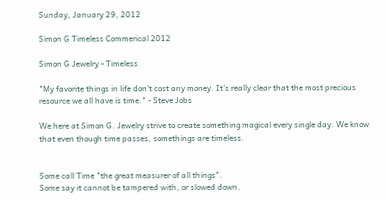Sunday, January 29, 2012

Simon G Timeless Commerical 2012

Simon G Jewelry - Timeless

"My favorite things in life don't cost any money. It's really clear that the most precious resource we all have is time." - Steve Jobs

We here at Simon G. Jewelry strive to create something magical every single day. We know that even though time passes, somethings are timeless.


Some call Time "the great measurer of all things".
Some say it cannot be tampered with, or slowed down.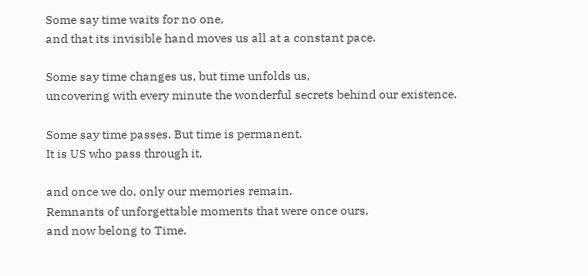Some say time waits for no one,
and that its invisible hand moves us all at a constant pace.

Some say time changes us, but time unfolds us,
uncovering with every minute the wonderful secrets behind our existence.

Some say time passes. But time is permanent.
It is US who pass through it,

and once we do, only our memories remain.
Remnants of unforgettable moments that were once ours,
and now belong to Time.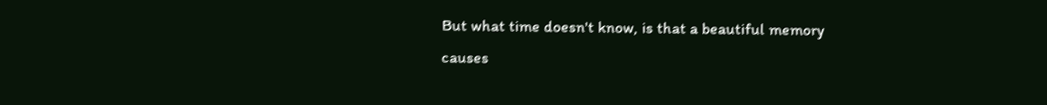But what time doesn't know, is that a beautiful memory
causes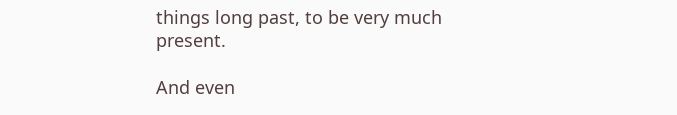things long past, to be very much present.

And even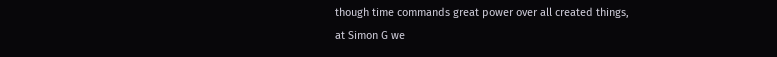though time commands great power over all created things,
at Simon G we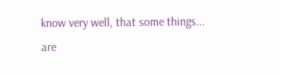know very well, that some things...
are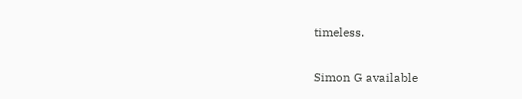timeless.

Simon G available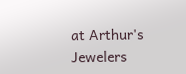at Arthur's Jewelers